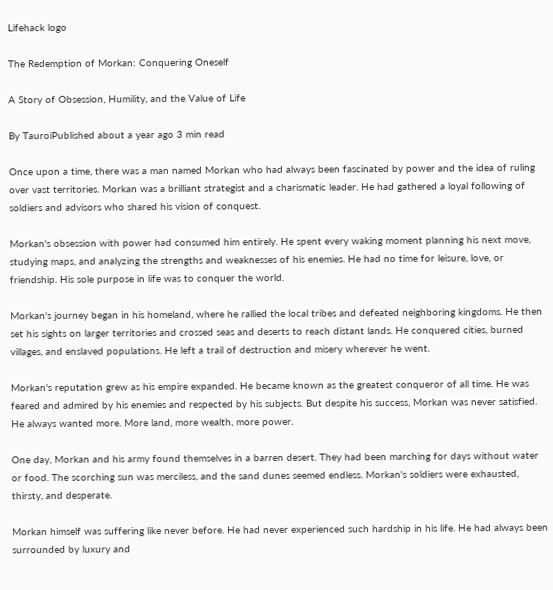Lifehack logo

The Redemption of Morkan: Conquering Oneself

A Story of Obsession, Humility, and the Value of Life

By TauroiPublished about a year ago 3 min read

Once upon a time, there was a man named Morkan who had always been fascinated by power and the idea of ruling over vast territories. Morkan was a brilliant strategist and a charismatic leader. He had gathered a loyal following of soldiers and advisors who shared his vision of conquest.

Morkan's obsession with power had consumed him entirely. He spent every waking moment planning his next move, studying maps, and analyzing the strengths and weaknesses of his enemies. He had no time for leisure, love, or friendship. His sole purpose in life was to conquer the world.

Morkan's journey began in his homeland, where he rallied the local tribes and defeated neighboring kingdoms. He then set his sights on larger territories and crossed seas and deserts to reach distant lands. He conquered cities, burned villages, and enslaved populations. He left a trail of destruction and misery wherever he went.

Morkan's reputation grew as his empire expanded. He became known as the greatest conqueror of all time. He was feared and admired by his enemies and respected by his subjects. But despite his success, Morkan was never satisfied. He always wanted more. More land, more wealth, more power.

One day, Morkan and his army found themselves in a barren desert. They had been marching for days without water or food. The scorching sun was merciless, and the sand dunes seemed endless. Morkan's soldiers were exhausted, thirsty, and desperate.

Morkan himself was suffering like never before. He had never experienced such hardship in his life. He had always been surrounded by luxury and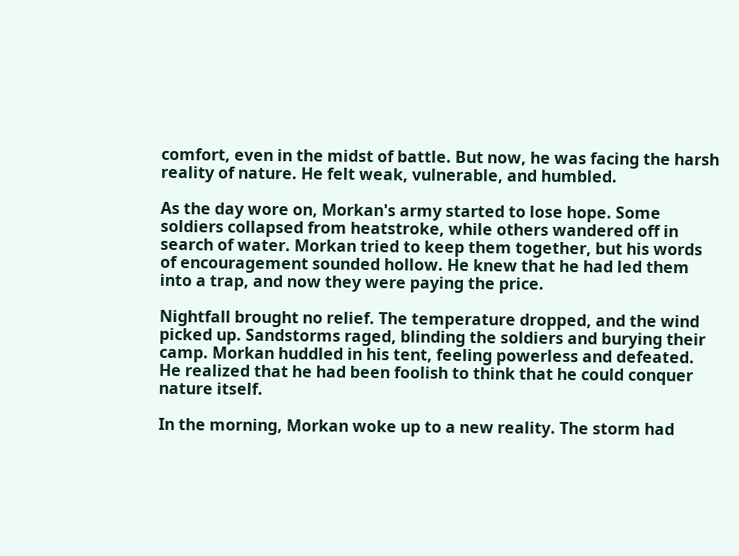comfort, even in the midst of battle. But now, he was facing the harsh reality of nature. He felt weak, vulnerable, and humbled.

As the day wore on, Morkan's army started to lose hope. Some soldiers collapsed from heatstroke, while others wandered off in search of water. Morkan tried to keep them together, but his words of encouragement sounded hollow. He knew that he had led them into a trap, and now they were paying the price.

Nightfall brought no relief. The temperature dropped, and the wind picked up. Sandstorms raged, blinding the soldiers and burying their camp. Morkan huddled in his tent, feeling powerless and defeated. He realized that he had been foolish to think that he could conquer nature itself.

In the morning, Morkan woke up to a new reality. The storm had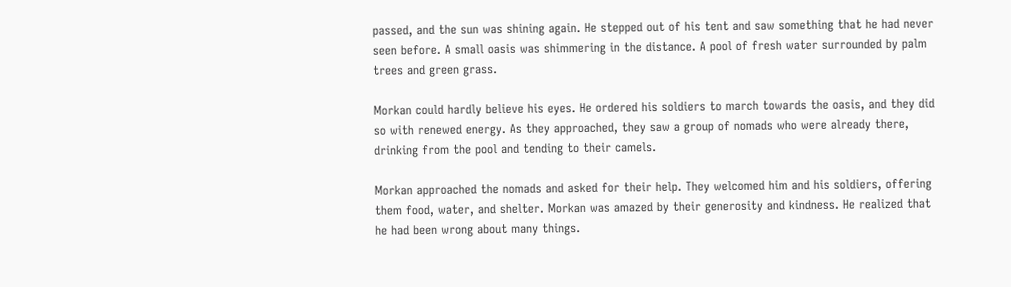passed, and the sun was shining again. He stepped out of his tent and saw something that he had never seen before. A small oasis was shimmering in the distance. A pool of fresh water surrounded by palm trees and green grass.

Morkan could hardly believe his eyes. He ordered his soldiers to march towards the oasis, and they did so with renewed energy. As they approached, they saw a group of nomads who were already there, drinking from the pool and tending to their camels.

Morkan approached the nomads and asked for their help. They welcomed him and his soldiers, offering them food, water, and shelter. Morkan was amazed by their generosity and kindness. He realized that he had been wrong about many things.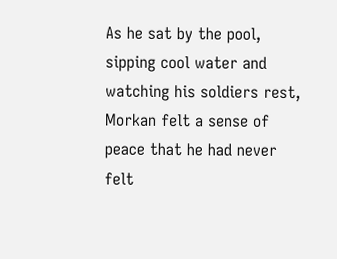As he sat by the pool, sipping cool water and watching his soldiers rest, Morkan felt a sense of peace that he had never felt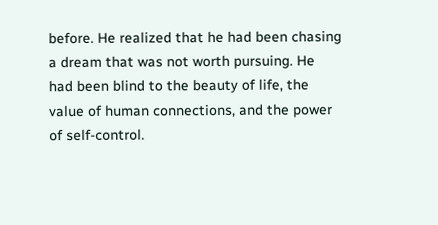before. He realized that he had been chasing a dream that was not worth pursuing. He had been blind to the beauty of life, the value of human connections, and the power of self-control.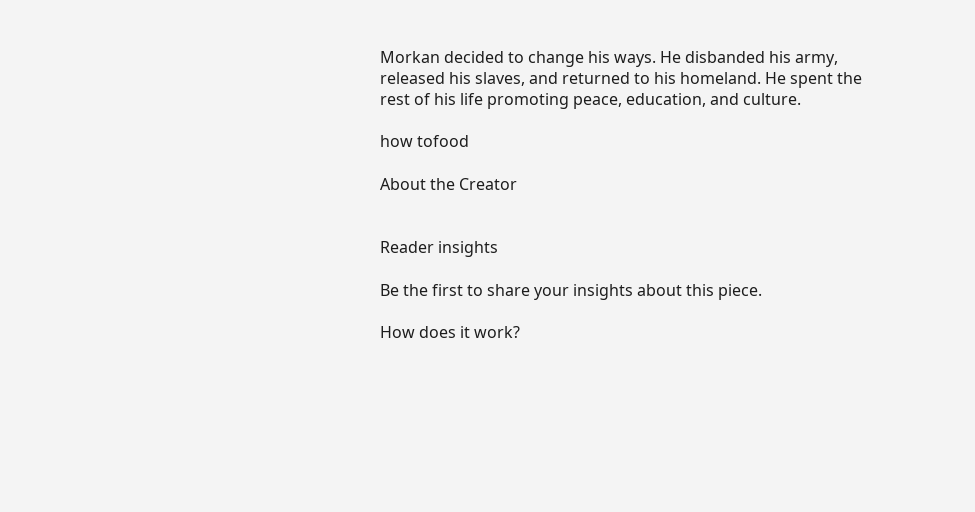Morkan decided to change his ways. He disbanded his army, released his slaves, and returned to his homeland. He spent the rest of his life promoting peace, education, and culture.

how tofood

About the Creator


Reader insights

Be the first to share your insights about this piece.

How does it work?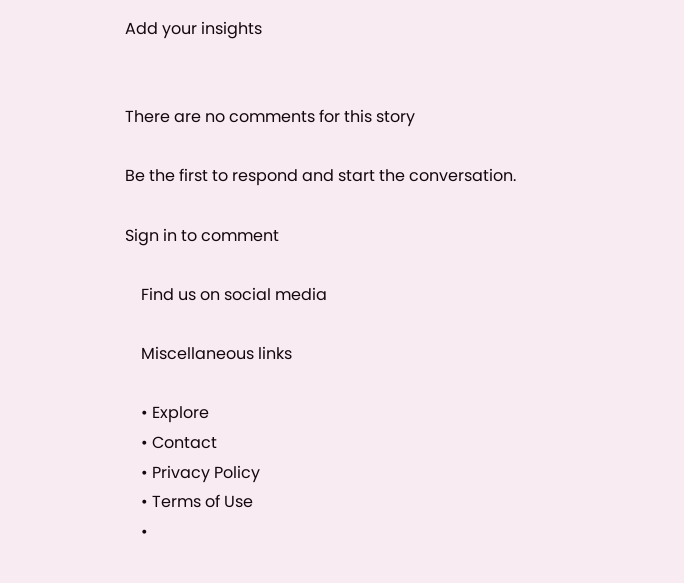Add your insights


There are no comments for this story

Be the first to respond and start the conversation.

Sign in to comment

    Find us on social media

    Miscellaneous links

    • Explore
    • Contact
    • Privacy Policy
    • Terms of Use
    •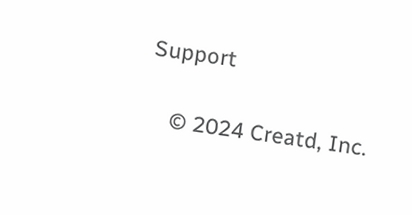Support

    © 2024 Creatd, Inc.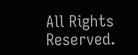All Rights Reserved.